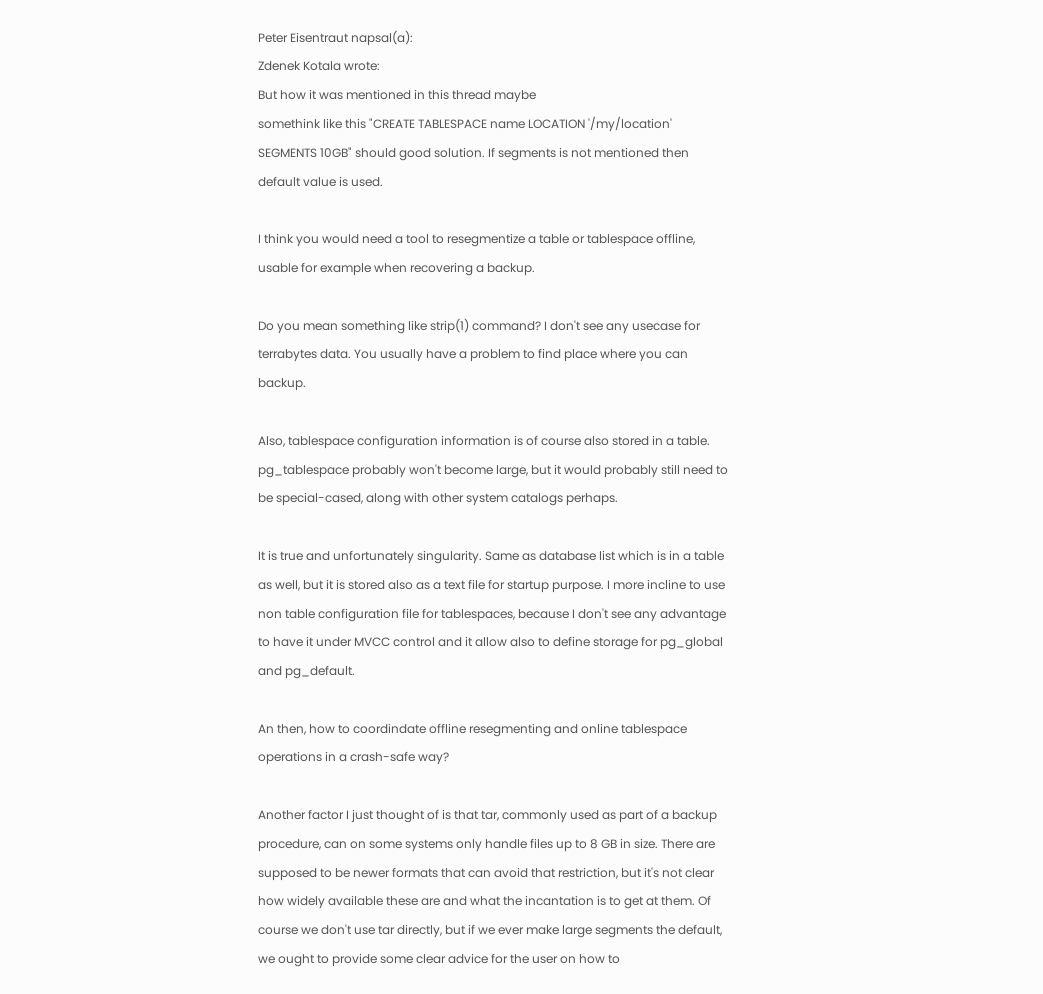Peter Eisentraut napsal(a):
Zdenek Kotala wrote:
But how it was mentioned in this thread maybe
somethink like this "CREATE TABLESPACE name LOCATION '/my/location'
SEGMENTS 10GB" should good solution. If segments is not mentioned then
default value is used.

I think you would need a tool to resegmentize a table or tablespace offline, usable for example when recovering a backup.

Do you mean something like strip(1) command? I don't see any usecase for terrabytes data. You usually have a problem to find place where you can backup.

Also, tablespace configuration information is of course also stored in a table. pg_tablespace probably won't become large, but it would probably still need to be special-cased, along with other system catalogs perhaps.

It is true and unfortunately singularity. Same as database list which is in a table as well, but it is stored also as a text file for startup purpose. I more incline to use non table configuration file for tablespaces, because I don't see any advantage to have it under MVCC control and it allow also to define storage for pg_global and pg_default.

An then, how to coordindate offline resegmenting and online tablespace operations in a crash-safe way?

Another factor I just thought of is that tar, commonly used as part of a backup procedure, can on some systems only handle files up to 8 GB in size. There are supposed to be newer formats that can avoid that restriction, but it's not clear how widely available these are and what the incantation is to get at them. Of course we don't use tar directly, but if we ever make large segments the default, we ought to provide some clear advice for the user on how to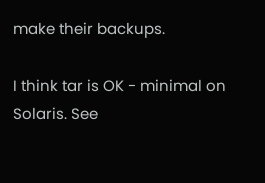make their backups.

I think tar is OK - minimal on Solaris. See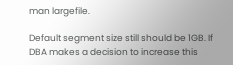man largefile.

Default segment size still should be 1GB. If DBA makes a decision to increase this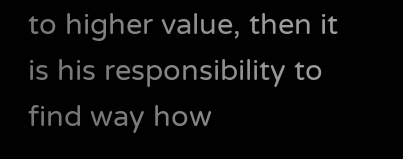to higher value, then it is his responsibility to find way how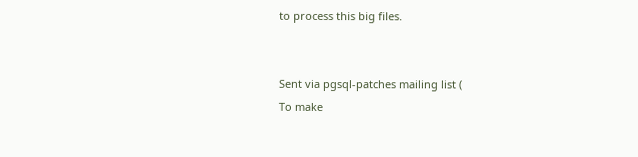to process this big files.


Sent via pgsql-patches mailing list (
To make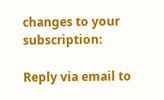changes to your subscription:

Reply via email to